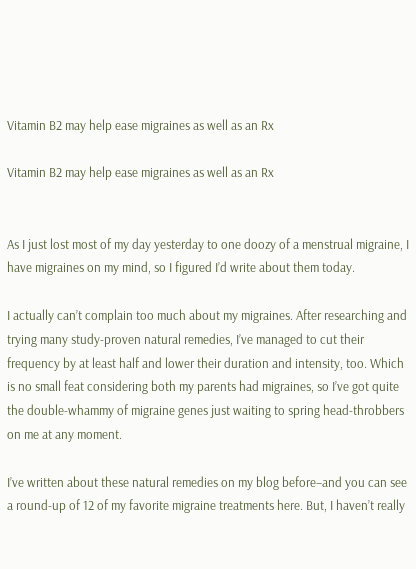Vitamin B2 may help ease migraines as well as an Rx

Vitamin B2 may help ease migraines as well as an Rx


As I just lost most of my day yesterday to one doozy of a menstrual migraine, I have migraines on my mind, so I figured I’d write about them today.

I actually can’t complain too much about my migraines. After researching and trying many study-proven natural remedies, I’ve managed to cut their frequency by at least half and lower their duration and intensity, too. Which is no small feat considering both my parents had migraines, so I’ve got quite the double-whammy of migraine genes just waiting to spring head-throbbers on me at any moment.

I’ve written about these natural remedies on my blog before–and you can see a round-up of 12 of my favorite migraine treatments here. But, I haven’t really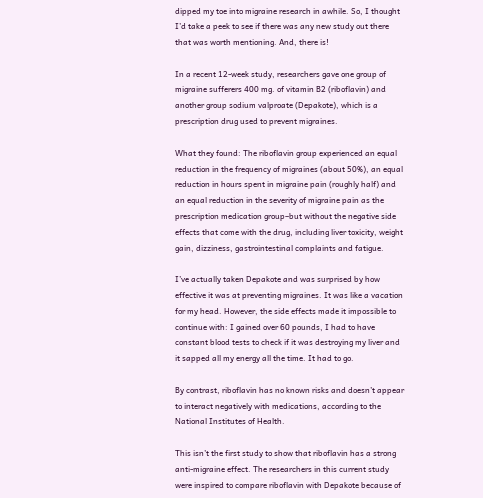dipped my toe into migraine research in awhile. So, I thought I’d take a peek to see if there was any new study out there that was worth mentioning. And, there is!

In a recent 12-week study, researchers gave one group of migraine sufferers 400 mg. of vitamin B2 (riboflavin) and another group sodium valproate (Depakote), which is a prescription drug used to prevent migraines.

What they found: The riboflavin group experienced an equal reduction in the frequency of migraines (about 50%), an equal reduction in hours spent in migraine pain (roughly half) and an equal reduction in the severity of migraine pain as the prescription medication group–but without the negative side effects that come with the drug, including liver toxicity, weight gain, dizziness, gastrointestinal complaints and fatigue.

I’ve actually taken Depakote and was surprised by how effective it was at preventing migraines. It was like a vacation for my head. However, the side effects made it impossible to continue with: I gained over 60 pounds, I had to have constant blood tests to check if it was destroying my liver and it sapped all my energy all the time. It had to go.

By contrast, riboflavin has no known risks and doesn’t appear to interact negatively with medications, according to the National Institutes of Health.

This isn’t the first study to show that riboflavin has a strong anti-migraine effect. The researchers in this current study were inspired to compare riboflavin with Depakote because of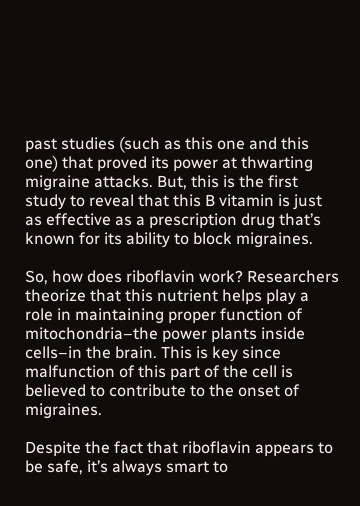past studies (such as this one and this one) that proved its power at thwarting migraine attacks. But, this is the first study to reveal that this B vitamin is just as effective as a prescription drug that’s known for its ability to block migraines.

So, how does riboflavin work? Researchers theorize that this nutrient helps play a role in maintaining proper function of mitochondria–the power plants inside cells–in the brain. This is key since malfunction of this part of the cell is believed to contribute to the onset of migraines.

Despite the fact that riboflavin appears to be safe, it’s always smart to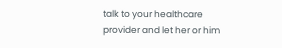talk to your healthcare provider and let her or him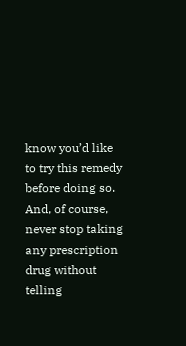know you’d like to try this remedy before doing so. And, of course, never stop taking any prescription drug without telling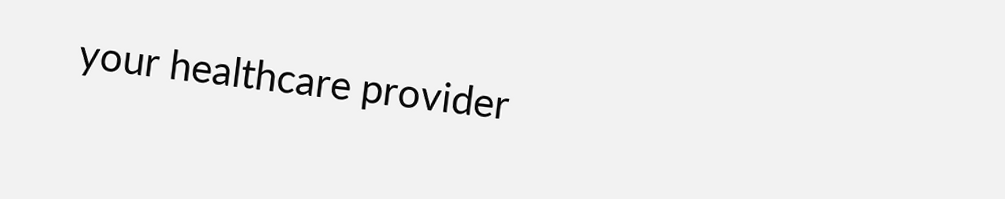your healthcare provider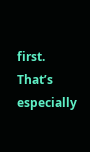first. That’s especially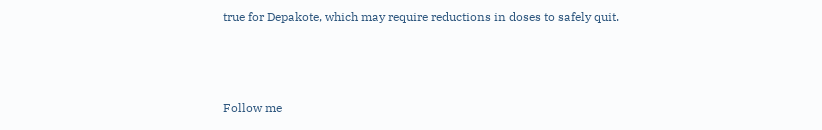true for Depakote, which may require reductions in doses to safely quit.



Follow me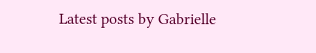Latest posts by Gabrielle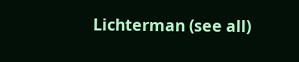Lichterman (see all)